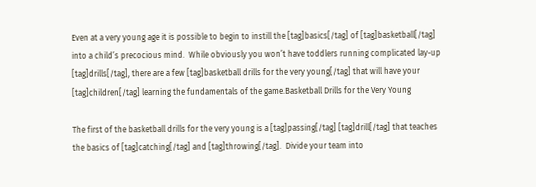Even at a very young age it is possible to begin to instill the [tag]basics[/tag] of [tag]basketball[/tag] into a child’s precocious mind.  While obviously you won’t have toddlers running complicated lay-up [tag]drills[/tag], there are a few [tag]basketball drills for the very young[/tag] that will have your [tag]children[/tag] learning the fundamentals of the game.Basketball Drills for the Very Young

The first of the basketball drills for the very young is a [tag]passing[/tag] [tag]drill[/tag] that teaches the basics of [tag]catching[/tag] and [tag]throwing[/tag].  Divide your team into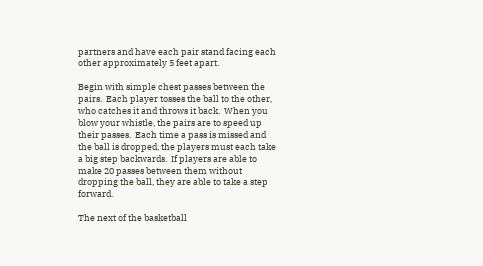partners and have each pair stand facing each other approximately 5 feet apart.

Begin with simple chest passes between the pairs.  Each player tosses the ball to the other, who catches it and throws it back.  When you blow your whistle, the pairs are to speed up their passes.  Each time a pass is missed and the ball is dropped, the players must each take a big step backwards.  If players are able to make 20 passes between them without dropping the ball, they are able to take a step forward.

The next of the basketball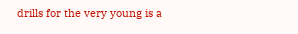drills for the very young is a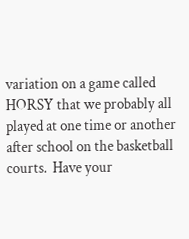variation on a game called HORSY that we probably all played at one time or another after school on the basketball courts.  Have your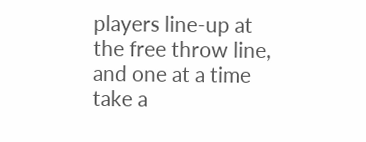players line-up at the free throw line, and one at a time take a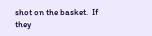shot on the basket.  If they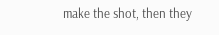make the shot, then they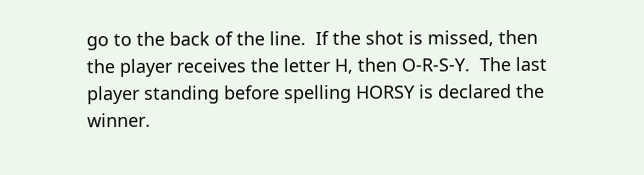go to the back of the line.  If the shot is missed, then the player receives the letter H, then O-R-S-Y.  The last player standing before spelling HORSY is declared the winner.